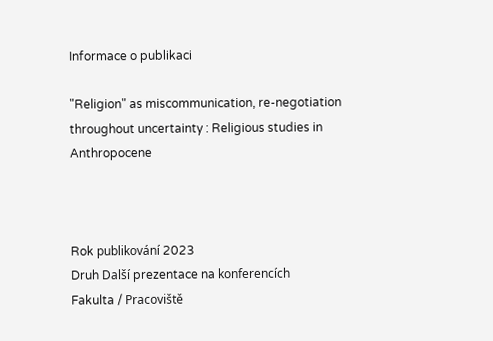Informace o publikaci

"Religion" as miscommunication, re-negotiation throughout uncertainty : Religious studies in Anthropocene



Rok publikování 2023
Druh Další prezentace na konferencích
Fakulta / Pracoviště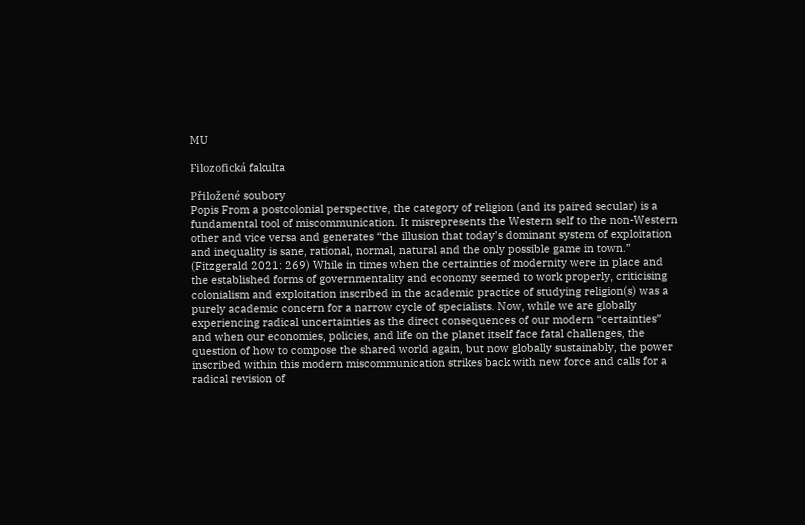MU

Filozofická fakulta

Přiložené soubory
Popis From a postcolonial perspective, the category of religion (and its paired secular) is a fundamental tool of miscommunication. It misrepresents the Western self to the non-Western other and vice versa and generates “the illusion that today’s dominant system of exploitation and inequality is sane, rational, normal, natural and the only possible game in town.” (Fitzgerald 2021: 269) While in times when the certainties of modernity were in place and the established forms of governmentality and economy seemed to work properly, criticising colonialism and exploitation inscribed in the academic practice of studying religion(s) was a purely academic concern for a narrow cycle of specialists. Now, while we are globally experiencing radical uncertainties as the direct consequences of our modern “certainties” and when our economies, policies, and life on the planet itself face fatal challenges, the question of how to compose the shared world again, but now globally sustainably, the power inscribed within this modern miscommunication strikes back with new force and calls for a radical revision of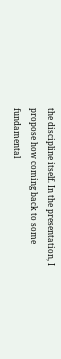the discipline itself. In the presentation, I propose how coming back to some fundamental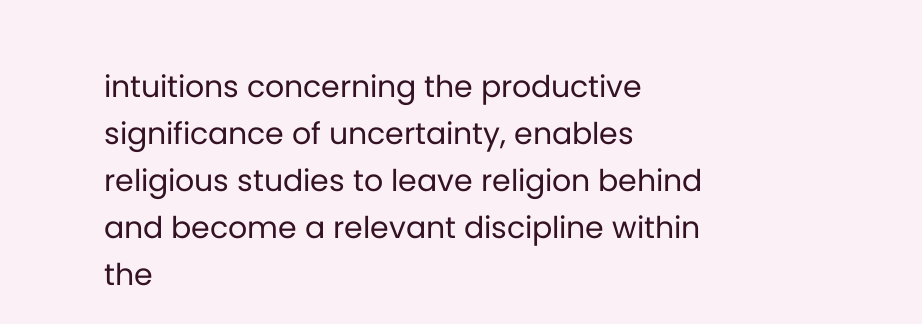intuitions concerning the productive significance of uncertainty, enables religious studies to leave religion behind and become a relevant discipline within the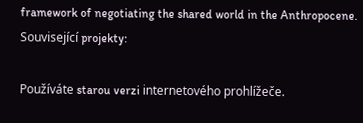framework of negotiating the shared world in the Anthropocene.
Související projekty:

Používáte starou verzi internetového prohlížeče.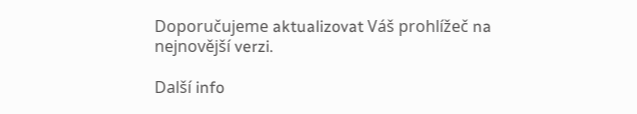Doporučujeme aktualizovat Váš prohlížeč na nejnovější verzi.

Další info